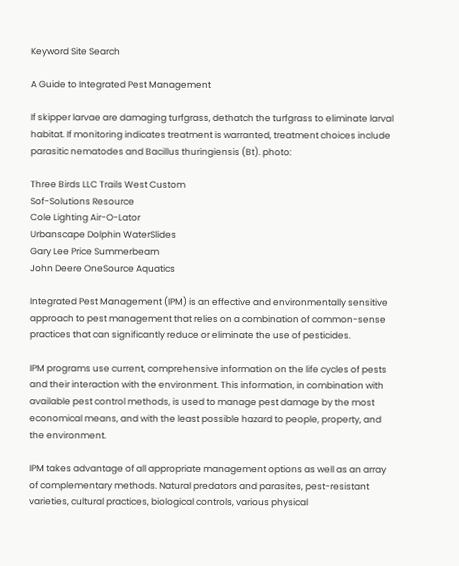Keyword Site Search

A Guide to Integrated Pest Management

If skipper larvae are damaging turfgrass, dethatch the turfgrass to eliminate larval habitat. If monitoring indicates treatment is warranted, treatment choices include parasitic nematodes and Bacillus thuringiensis (Bt). photo:

Three Birds LLC Trails West Custom
Sof-Solutions Resource
Cole Lighting Air-O-Lator
Urbanscape Dolphin WaterSlides
Gary Lee Price Summerbeam
John Deere OneSource Aquatics

Integrated Pest Management (IPM) is an effective and environmentally sensitive approach to pest management that relies on a combination of common-sense practices that can significantly reduce or eliminate the use of pesticides.

IPM programs use current, comprehensive information on the life cycles of pests and their interaction with the environment. This information, in combination with available pest control methods, is used to manage pest damage by the most economical means, and with the least possible hazard to people, property, and the environment.

IPM takes advantage of all appropriate management options as well as an array of complementary methods. Natural predators and parasites, pest-resistant varieties, cultural practices, biological controls, various physical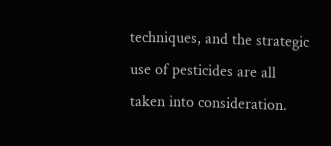techniques, and the strategic use of pesticides are all taken into consideration.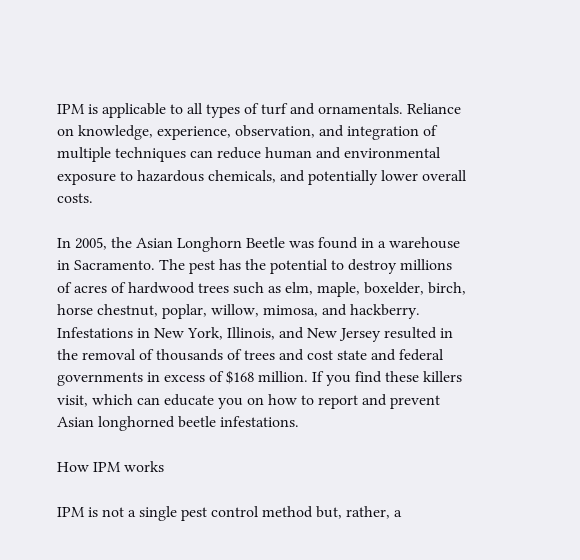IPM is applicable to all types of turf and ornamentals. Reliance on knowledge, experience, observation, and integration of multiple techniques can reduce human and environmental exposure to hazardous chemicals, and potentially lower overall costs.

In 2005, the Asian Longhorn Beetle was found in a warehouse in Sacramento. The pest has the potential to destroy millions of acres of hardwood trees such as elm, maple, boxelder, birch, horse chestnut, poplar, willow, mimosa, and hackberry. Infestations in New York, Illinois, and New Jersey resulted in the removal of thousands of trees and cost state and federal governments in excess of $168 million. If you find these killers visit, which can educate you on how to report and prevent Asian longhorned beetle infestations.

How IPM works

IPM is not a single pest control method but, rather, a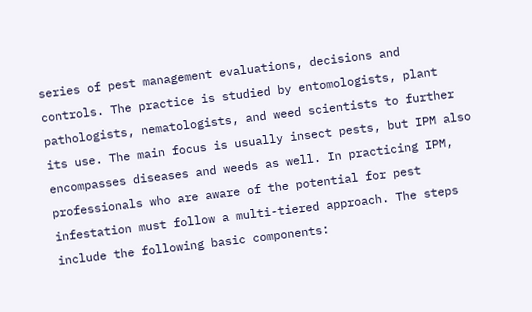series of pest management evaluations, decisions and controls. The practice is studied by entomologists, plant pathologists, nematologists, and weed scientists to further its use. The main focus is usually insect pests, but IPM also encompasses diseases and weeds as well. In practicing IPM, professionals who are aware of the potential for pest infestation must follow a multi-tiered approach. The steps include the following basic components: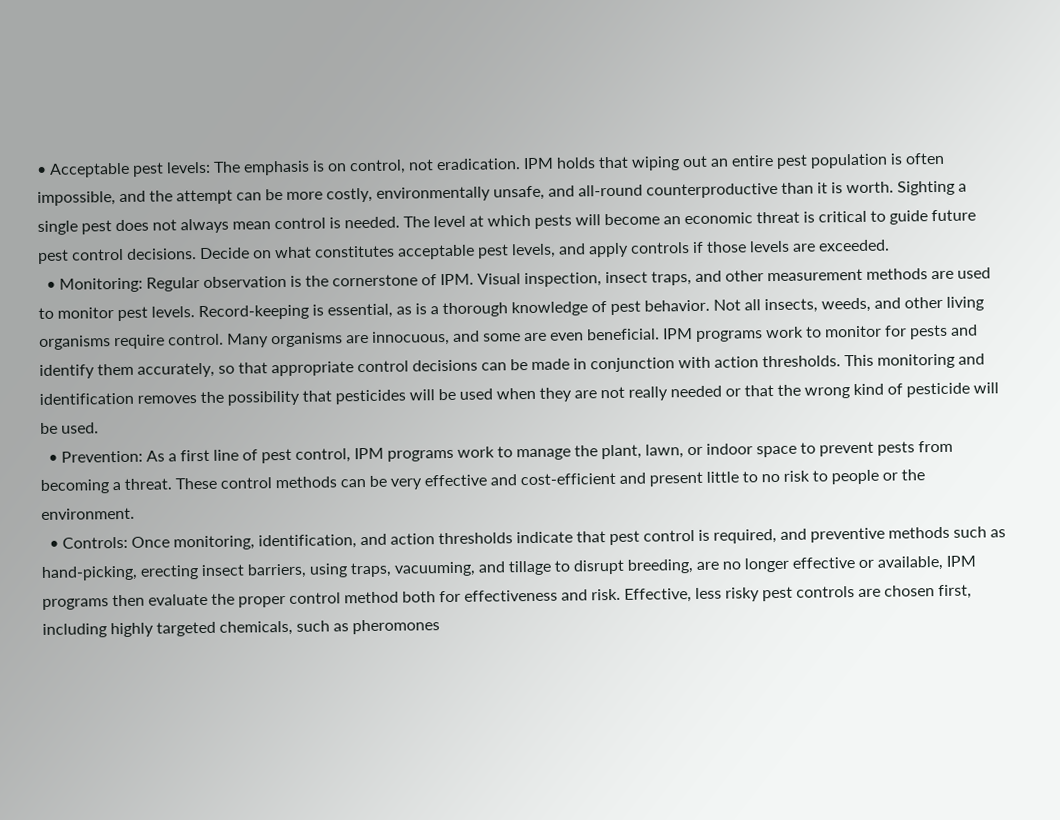• Acceptable pest levels: The emphasis is on control, not eradication. IPM holds that wiping out an entire pest population is often impossible, and the attempt can be more costly, environmentally unsafe, and all-round counterproductive than it is worth. Sighting a single pest does not always mean control is needed. The level at which pests will become an economic threat is critical to guide future pest control decisions. Decide on what constitutes acceptable pest levels, and apply controls if those levels are exceeded.
  • Monitoring: Regular observation is the cornerstone of IPM. Visual inspection, insect traps, and other measurement methods are used to monitor pest levels. Record-keeping is essential, as is a thorough knowledge of pest behavior. Not all insects, weeds, and other living organisms require control. Many organisms are innocuous, and some are even beneficial. IPM programs work to monitor for pests and identify them accurately, so that appropriate control decisions can be made in conjunction with action thresholds. This monitoring and identification removes the possibility that pesticides will be used when they are not really needed or that the wrong kind of pesticide will be used.
  • Prevention: As a first line of pest control, IPM programs work to manage the plant, lawn, or indoor space to prevent pests from becoming a threat. These control methods can be very effective and cost-efficient and present little to no risk to people or the environment.
  • Controls: Once monitoring, identification, and action thresholds indicate that pest control is required, and preventive methods such as hand-picking, erecting insect barriers, using traps, vacuuming, and tillage to disrupt breeding, are no longer effective or available, IPM programs then evaluate the proper control method both for effectiveness and risk. Effective, less risky pest controls are chosen first, including highly targeted chemicals, such as pheromones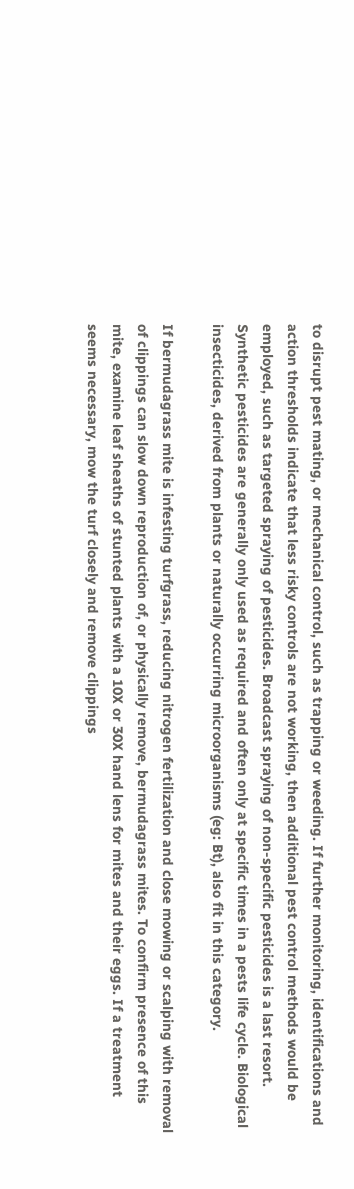to disrupt pest mating, or mechanical control, such as trapping or weeding. If further monitoring, identifications and action thresholds indicate that less risky controls are not working, then additional pest control methods would be employed, such as targeted spraying of pesticides. Broadcast spraying of non-specific pesticides is a last resort. Synthetic pesticides are generally only used as required and often only at specific times in a pests life cycle. Biological insecticides, derived from plants or naturally occurring microorganisms (eg: Bt), also fit in this category.

If bermudagrass mite is infesting turfgrass, reducing nitrogen fertilization and close mowing or scalping with removal of clippings can slow down reproduction of, or physically remove, bermudagrass mites. To confirm presence of this mite, examine leaf sheaths of stunted plants with a 10X or 30X hand lens for mites and their eggs. If a treatment seems necessary, mow the turf closely and remove clippings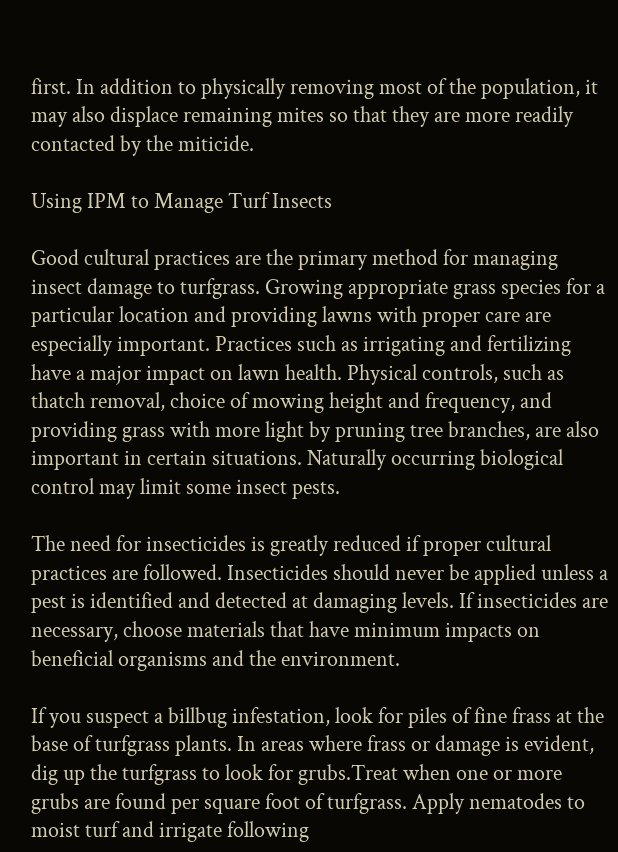first. In addition to physically removing most of the population, it may also displace remaining mites so that they are more readily contacted by the miticide.

Using IPM to Manage Turf Insects

Good cultural practices are the primary method for managing insect damage to turfgrass. Growing appropriate grass species for a particular location and providing lawns with proper care are especially important. Practices such as irrigating and fertilizing have a major impact on lawn health. Physical controls, such as thatch removal, choice of mowing height and frequency, and providing grass with more light by pruning tree branches, are also important in certain situations. Naturally occurring biological control may limit some insect pests.

The need for insecticides is greatly reduced if proper cultural practices are followed. Insecticides should never be applied unless a pest is identified and detected at damaging levels. If insecticides are necessary, choose materials that have minimum impacts on beneficial organisms and the environment.

If you suspect a billbug infestation, look for piles of fine frass at the base of turfgrass plants. In areas where frass or damage is evident, dig up the turfgrass to look for grubs.Treat when one or more grubs are found per square foot of turfgrass. Apply nematodes to moist turf and irrigate following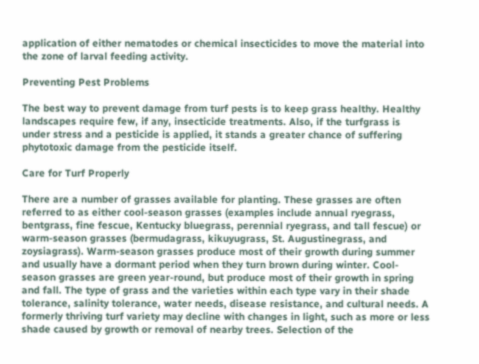application of either nematodes or chemical insecticides to move the material into the zone of larval feeding activity.

Preventing Pest Problems

The best way to prevent damage from turf pests is to keep grass healthy. Healthy landscapes require few, if any, insecticide treatments. Also, if the turfgrass is under stress and a pesticide is applied, it stands a greater chance of suffering phytotoxic damage from the pesticide itself.

Care for Turf Properly

There are a number of grasses available for planting. These grasses are often referred to as either cool-season grasses (examples include annual ryegrass, bentgrass, fine fescue, Kentucky bluegrass, perennial ryegrass, and tall fescue) or warm-season grasses (bermudagrass, kikuyugrass, St. Augustinegrass, and zoysiagrass). Warm-season grasses produce most of their growth during summer and usually have a dormant period when they turn brown during winter. Cool-season grasses are green year-round, but produce most of their growth in spring and fall. The type of grass and the varieties within each type vary in their shade tolerance, salinity tolerance, water needs, disease resistance, and cultural needs. A formerly thriving turf variety may decline with changes in light, such as more or less shade caused by growth or removal of nearby trees. Selection of the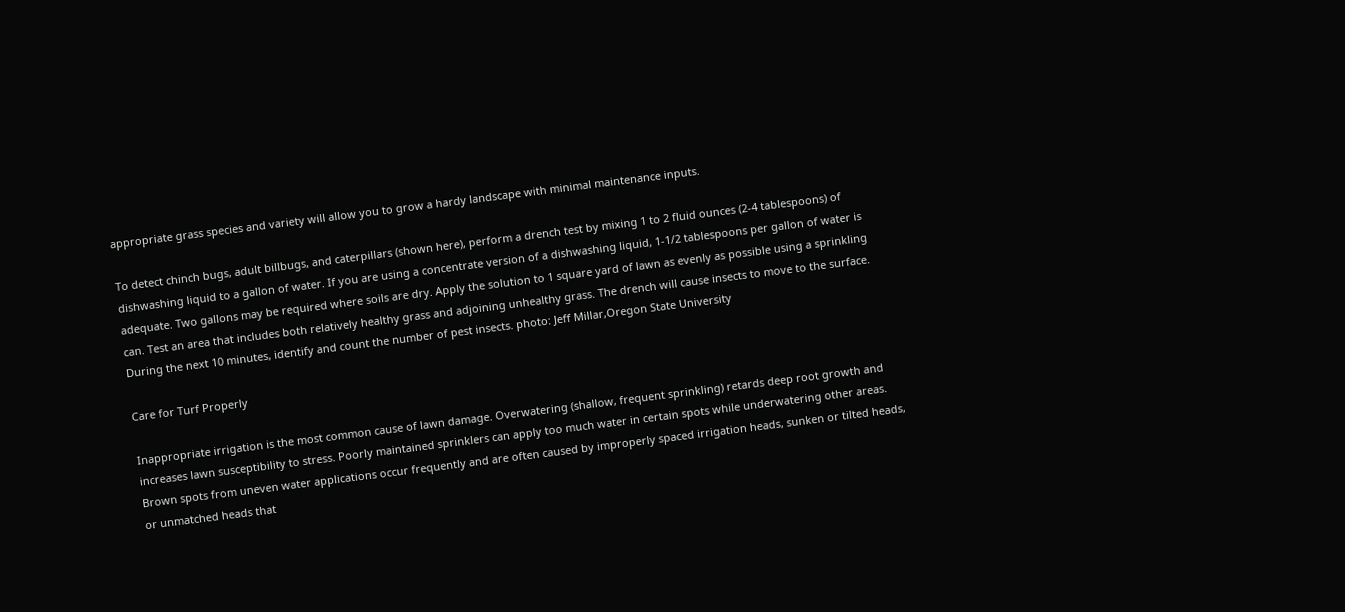appropriate grass species and variety will allow you to grow a hardy landscape with minimal maintenance inputs.

To detect chinch bugs, adult billbugs, and caterpillars (shown here), perform a drench test by mixing 1 to 2 fluid ounces (2-4 tablespoons) of dishwashing liquid to a gallon of water. If you are using a concentrate version of a dishwashing liquid, 1-1/2 tablespoons per gallon of water is adequate. Two gallons may be required where soils are dry. Apply the solution to 1 square yard of lawn as evenly as possible using a sprinkling can. Test an area that includes both relatively healthy grass and adjoining unhealthy grass. The drench will cause insects to move to the surface. During the next 10 minutes, identify and count the number of pest insects. photo: Jeff Millar,Oregon State University

Care for Turf Properly

Inappropriate irrigation is the most common cause of lawn damage. Overwatering (shallow, frequent sprinkling) retards deep root growth and increases lawn susceptibility to stress. Poorly maintained sprinklers can apply too much water in certain spots while underwatering other areas. Brown spots from uneven water applications occur frequently and are often caused by improperly spaced irrigation heads, sunken or tilted heads, or unmatched heads that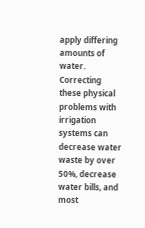apply differing amounts of water. Correcting these physical problems with irrigation systems can decrease water waste by over 50%, decrease water bills, and most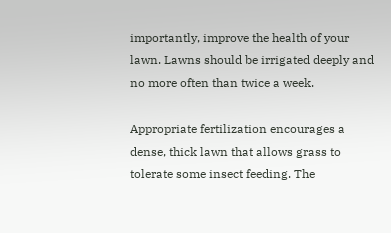importantly, improve the health of your lawn. Lawns should be irrigated deeply and no more often than twice a week.

Appropriate fertilization encourages a dense, thick lawn that allows grass to tolerate some insect feeding. The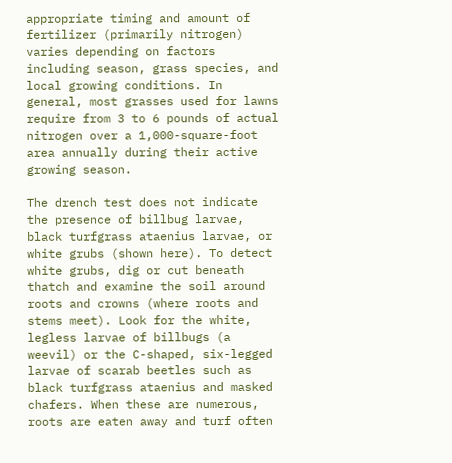appropriate timing and amount of fertilizer (primarily nitrogen) varies depending on factors including season, grass species, and local growing conditions. In general, most grasses used for lawns require from 3 to 6 pounds of actual nitrogen over a 1,000-square-foot area annually during their active growing season.

The drench test does not indicate the presence of billbug larvae, black turfgrass ataenius larvae, or white grubs (shown here). To detect white grubs, dig or cut beneath thatch and examine the soil around roots and crowns (where roots and stems meet). Look for the white, legless larvae of billbugs (a weevil) or the C-shaped, six-legged larvae of scarab beetles such as black turfgrass ataenius and masked chafers. When these are numerous, roots are eaten away and turf often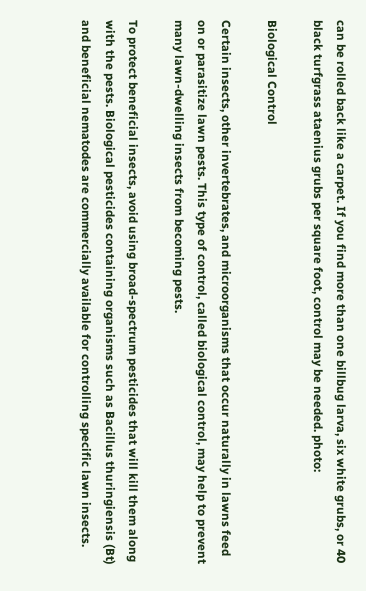can be rolled back like a carpet. If you find more than one billbug larva, six white grubs, or 40 black turfgrass ataenius grubs per square foot, control may be needed. photo:

Biological Control

Certain insects, other invertebrates, and microorganisms that occur naturally in lawns feed on or parasitize lawn pests. This type of control, called biological control, may help to prevent many lawn-dwelling insects from becoming pests.

To protect beneficial insects, avoid using broad-spectrum pesticides that will kill them along with the pests. Biological pesticides containing organisms such as Bacillus thuringiensis (Bt) and beneficial nematodes are commercially available for controlling specific lawn insects.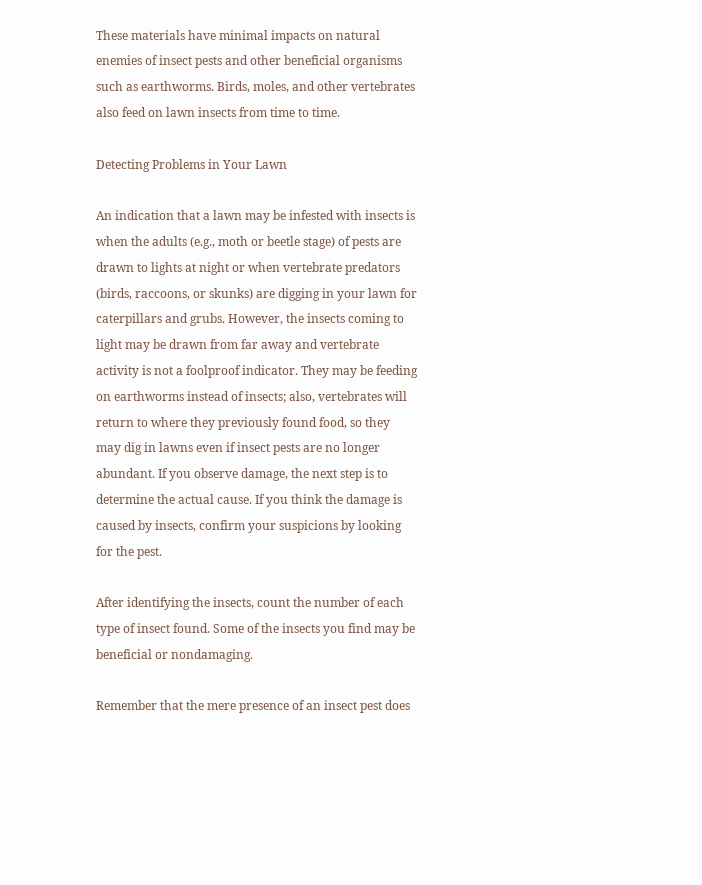These materials have minimal impacts on natural enemies of insect pests and other beneficial organisms such as earthworms. Birds, moles, and other vertebrates also feed on lawn insects from time to time.

Detecting Problems in Your Lawn

An indication that a lawn may be infested with insects is when the adults (e.g., moth or beetle stage) of pests are drawn to lights at night or when vertebrate predators (birds, raccoons, or skunks) are digging in your lawn for caterpillars and grubs. However, the insects coming to light may be drawn from far away and vertebrate activity is not a foolproof indicator. They may be feeding on earthworms instead of insects; also, vertebrates will return to where they previously found food, so they may dig in lawns even if insect pests are no longer abundant. If you observe damage, the next step is to determine the actual cause. If you think the damage is caused by insects, confirm your suspicions by looking for the pest.

After identifying the insects, count the number of each type of insect found. Some of the insects you find may be beneficial or nondamaging.

Remember that the mere presence of an insect pest does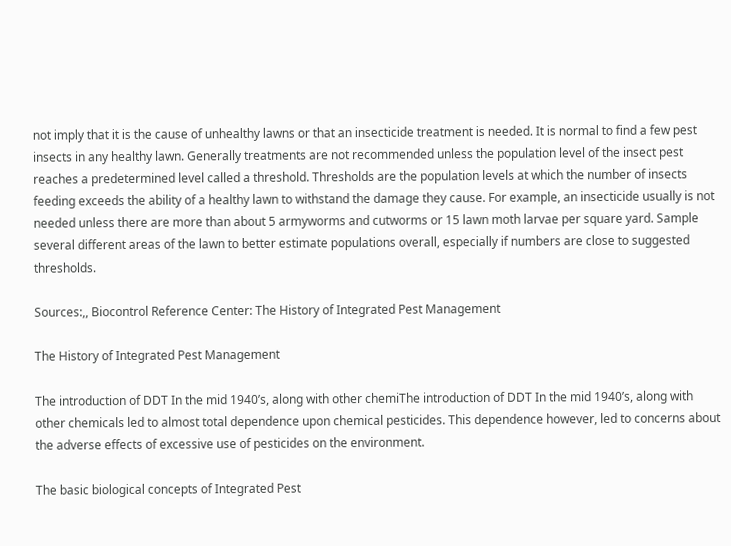not imply that it is the cause of unhealthy lawns or that an insecticide treatment is needed. It is normal to find a few pest insects in any healthy lawn. Generally treatments are not recommended unless the population level of the insect pest reaches a predetermined level called a threshold. Thresholds are the population levels at which the number of insects feeding exceeds the ability of a healthy lawn to withstand the damage they cause. For example, an insecticide usually is not needed unless there are more than about 5 armyworms and cutworms or 15 lawn moth larvae per square yard. Sample several different areas of the lawn to better estimate populations overall, especially if numbers are close to suggested thresholds.

Sources:,, Biocontrol Reference Center: The History of Integrated Pest Management

The History of Integrated Pest Management

The introduction of DDT In the mid 1940’s, along with other chemiThe introduction of DDT In the mid 1940’s, along with other chemicals led to almost total dependence upon chemical pesticides. This dependence however, led to concerns about the adverse effects of excessive use of pesticides on the environment.

The basic biological concepts of Integrated Pest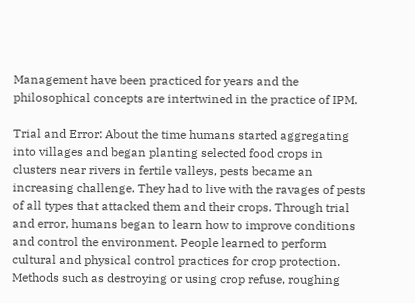Management have been practiced for years and the philosophical concepts are intertwined in the practice of IPM.

Trial and Error: About the time humans started aggregating into villages and began planting selected food crops in clusters near rivers in fertile valleys, pests became an increasing challenge. They had to live with the ravages of pests of all types that attacked them and their crops. Through trial and error, humans began to learn how to improve conditions and control the environment. People learned to perform cultural and physical control practices for crop protection. Methods such as destroying or using crop refuse, roughing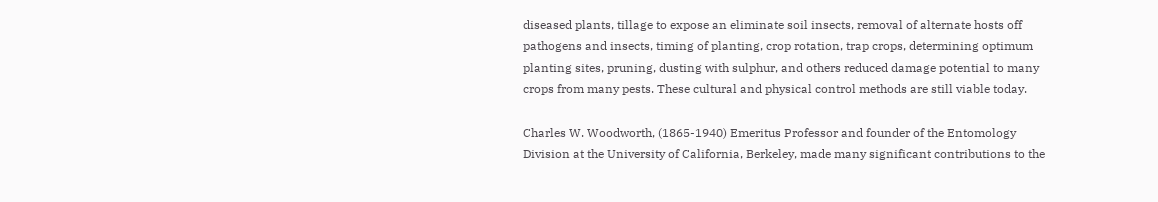diseased plants, tillage to expose an eliminate soil insects, removal of alternate hosts off pathogens and insects, timing of planting, crop rotation, trap crops, determining optimum planting sites, pruning, dusting with sulphur, and others reduced damage potential to many crops from many pests. These cultural and physical control methods are still viable today.

Charles W. Woodworth, (1865-1940) Emeritus Professor and founder of the Entomology Division at the University of California, Berkeley, made many significant contributions to the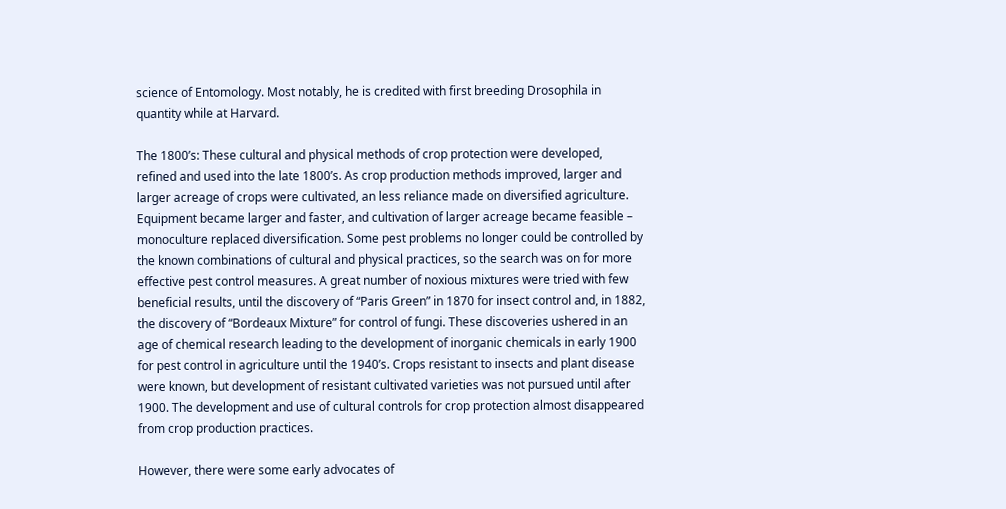science of Entomology. Most notably, he is credited with first breeding Drosophila in quantity while at Harvard.

The 1800’s: These cultural and physical methods of crop protection were developed, refined and used into the late 1800’s. As crop production methods improved, larger and larger acreage of crops were cultivated, an less reliance made on diversified agriculture. Equipment became larger and faster, and cultivation of larger acreage became feasible – monoculture replaced diversification. Some pest problems no longer could be controlled by the known combinations of cultural and physical practices, so the search was on for more effective pest control measures. A great number of noxious mixtures were tried with few beneficial results, until the discovery of “Paris Green” in 1870 for insect control and, in 1882, the discovery of “Bordeaux Mixture” for control of fungi. These discoveries ushered in an age of chemical research leading to the development of inorganic chemicals in early 1900 for pest control in agriculture until the 1940’s. Crops resistant to insects and plant disease were known, but development of resistant cultivated varieties was not pursued until after 1900. The development and use of cultural controls for crop protection almost disappeared from crop production practices.

However, there were some early advocates of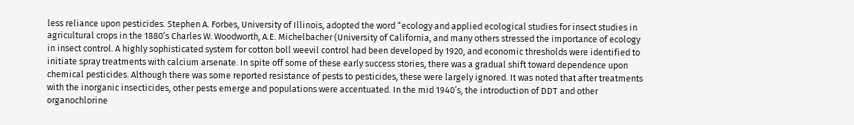less reliance upon pesticides. Stephen A. Forbes, University of Illinois, adopted the word “ecology and applied ecological studies for insect studies in agricultural crops in the 1880’s Charles W. Woodworth, A.E. Michelbacher (University of California, and many others stressed the importance of ecology in insect control. A highly sophisticated system for cotton boll weevil control had been developed by 1920, and economic thresholds were identified to initiate spray treatments with calcium arsenate. In spite off some of these early success stories, there was a gradual shift toward dependence upon chemical pesticides. Although there was some reported resistance of pests to pesticides, these were largely ignored. It was noted that after treatments with the inorganic insecticides, other pests emerge and populations were accentuated. In the mid 1940’s, the introduction of DDT and other organochlorine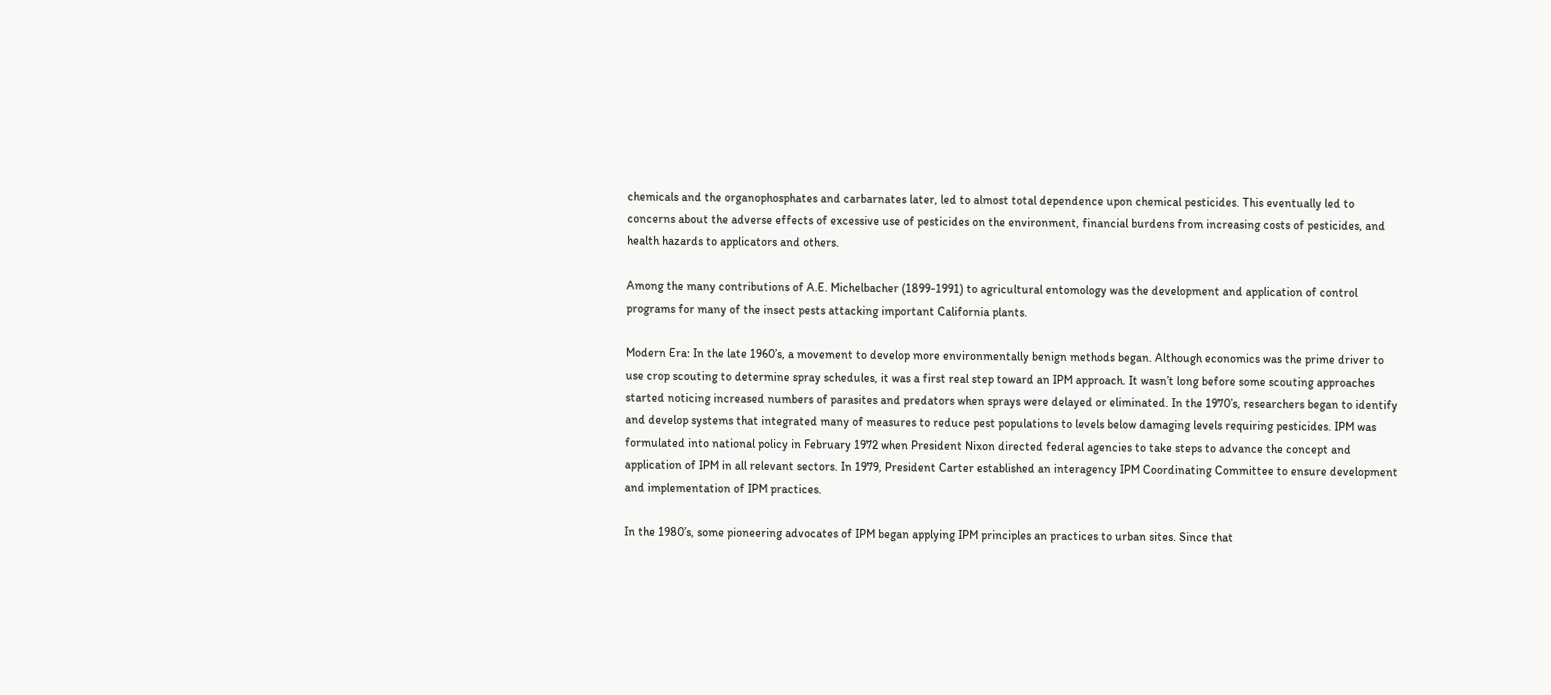chemicals and the organophosphates and carbarnates later, led to almost total dependence upon chemical pesticides. This eventually led to concerns about the adverse effects of excessive use of pesticides on the environment, financial burdens from increasing costs of pesticides, and health hazards to applicators and others.

Among the many contributions of A.E. Michelbacher (1899-1991) to agricultural entomology was the development and application of control programs for many of the insect pests attacking important California plants.

Modern Era: In the late 1960’s, a movement to develop more environmentally benign methods began. Although economics was the prime driver to use crop scouting to determine spray schedules, it was a first real step toward an IPM approach. It wasn’t long before some scouting approaches started noticing increased numbers of parasites and predators when sprays were delayed or eliminated. In the 1970’s, researchers began to identify and develop systems that integrated many of measures to reduce pest populations to levels below damaging levels requiring pesticides. IPM was formulated into national policy in February 1972 when President Nixon directed federal agencies to take steps to advance the concept and application of IPM in all relevant sectors. In 1979, President Carter established an interagency IPM Coordinating Committee to ensure development and implementation of IPM practices.

In the 1980’s, some pioneering advocates of IPM began applying IPM principles an practices to urban sites. Since that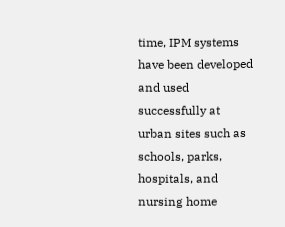time, IPM systems have been developed and used successfully at urban sites such as schools, parks, hospitals, and nursing home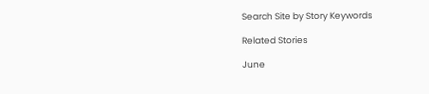Search Site by Story Keywords

Related Stories

June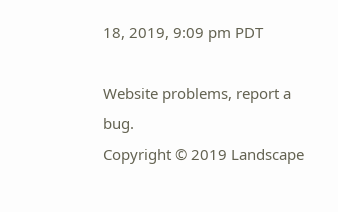18, 2019, 9:09 pm PDT

Website problems, report a bug.
Copyright © 2019 Landscape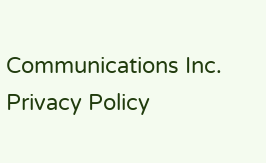Communications Inc.
Privacy Policy